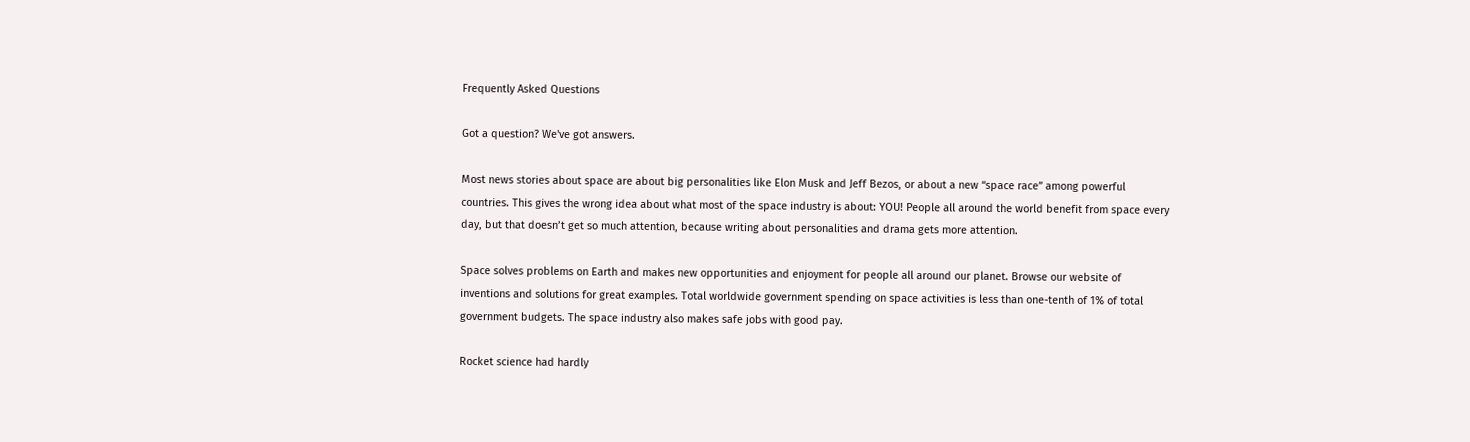Frequently Asked Questions

Got a question? We've got answers.

Most news stories about space are about big personalities like Elon Musk and Jeff Bezos, or about a new “space race” among powerful countries. This gives the wrong idea about what most of the space industry is about: YOU! People all around the world benefit from space every day, but that doesn’t get so much attention, because writing about personalities and drama gets more attention.

Space solves problems on Earth and makes new opportunities and enjoyment for people all around our planet. Browse our website of inventions and solutions for great examples. Total worldwide government spending on space activities is less than one-tenth of 1% of total government budgets. The space industry also makes safe jobs with good pay.

Rocket science had hardly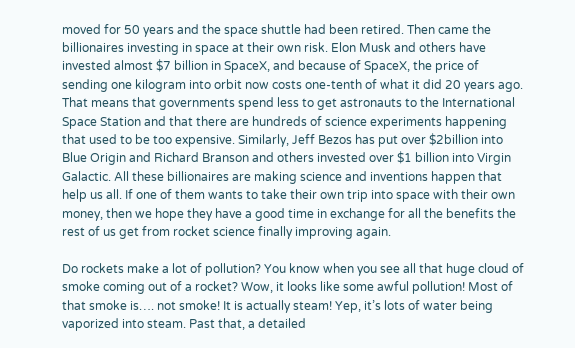moved for 50 years and the space shuttle had been retired. Then came the billionaires investing in space at their own risk. Elon Musk and others have invested almost $7 billion in SpaceX, and because of SpaceX, the price of sending one kilogram into orbit now costs one-tenth of what it did 20 years ago. That means that governments spend less to get astronauts to the International Space Station and that there are hundreds of science experiments happening that used to be too expensive. Similarly, Jeff Bezos has put over $2billion into Blue Origin and Richard Branson and others invested over $1 billion into Virgin Galactic. All these billionaires are making science and inventions happen that help us all. If one of them wants to take their own trip into space with their own money, then we hope they have a good time in exchange for all the benefits the rest of us get from rocket science finally improving again.

Do rockets make a lot of pollution? You know when you see all that huge cloud of smoke coming out of a rocket? Wow, it looks like some awful pollution! Most of that smoke is…. not smoke! It is actually steam! Yep, it’s lots of water being vaporized into steam. Past that, a detailed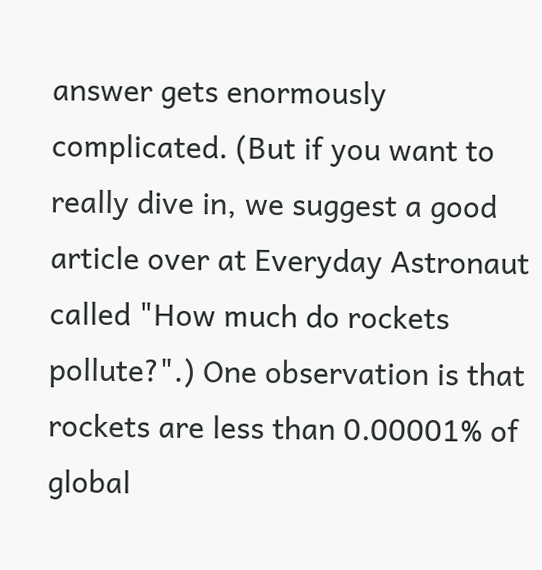answer gets enormously complicated. (But if you want to really dive in, we suggest a good article over at Everyday Astronaut called "How much do rockets pollute?".) One observation is that rockets are less than 0.00001% of global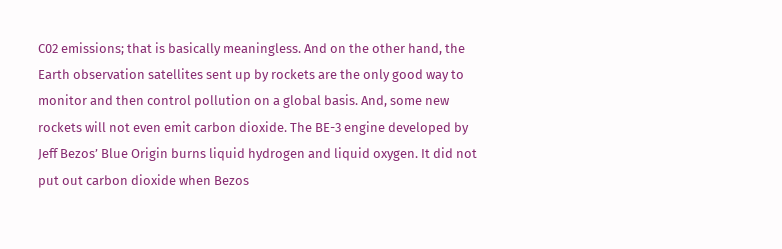C02 emissions; that is basically meaningless. And on the other hand, the Earth observation satellites sent up by rockets are the only good way to monitor and then control pollution on a global basis. And, some new rockets will not even emit carbon dioxide. The BE-3 engine developed by Jeff Bezos’ Blue Origin burns liquid hydrogen and liquid oxygen. It did not put out carbon dioxide when Bezos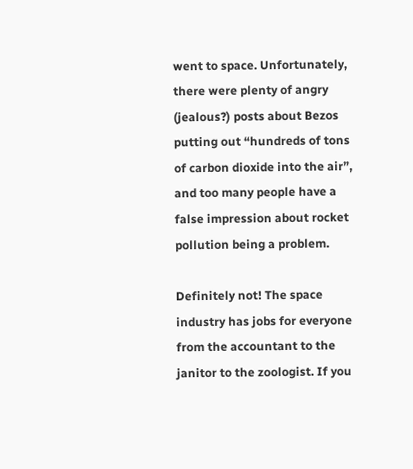went to space. Unfortunately, there were plenty of angry (jealous?) posts about Bezos putting out “hundreds of tons of carbon dioxide into the air”, and too many people have a false impression about rocket pollution being a problem.

Definitely not! The space industry has jobs for everyone from the accountant to the janitor to the zoologist. If you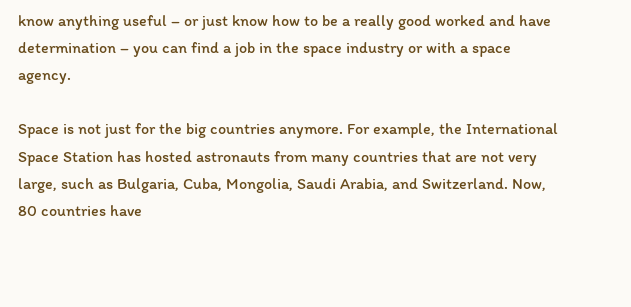know anything useful – or just know how to be a really good worked and have determination – you can find a job in the space industry or with a space agency.

Space is not just for the big countries anymore. For example, the International Space Station has hosted astronauts from many countries that are not very large, such as Bulgaria, Cuba, Mongolia, Saudi Arabia, and Switzerland. Now, 80 countries have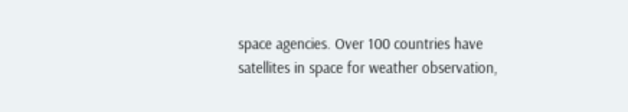space agencies. Over 100 countries have satellites in space for weather observation,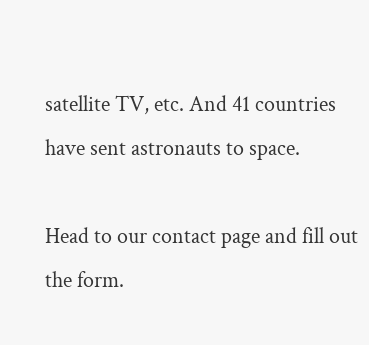satellite TV, etc. And 41 countries have sent astronauts to space.

Head to our contact page and fill out the form.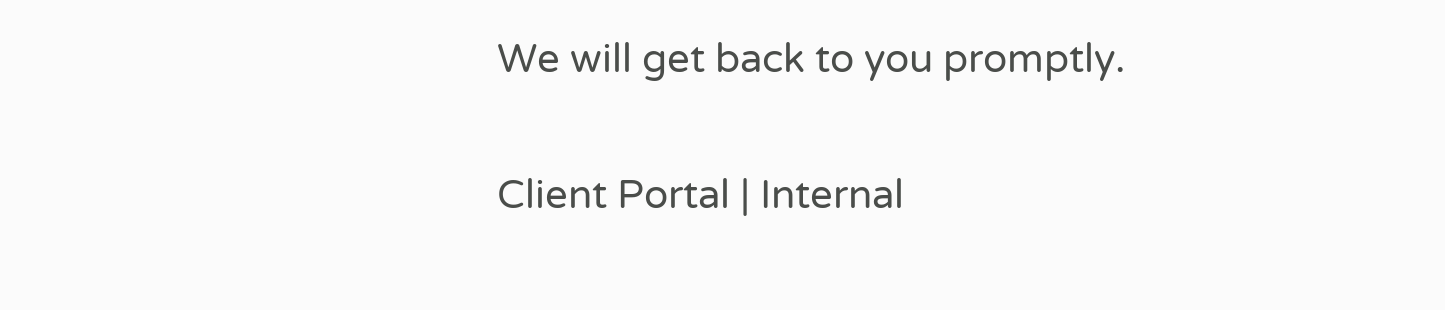We will get back to you promptly.

Client Portal | Internal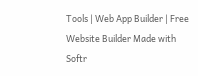Tools | Web App Builder | Free Website Builder Made with Softr